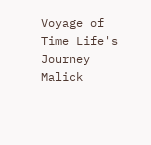Voyage of Time Life's Journey Malick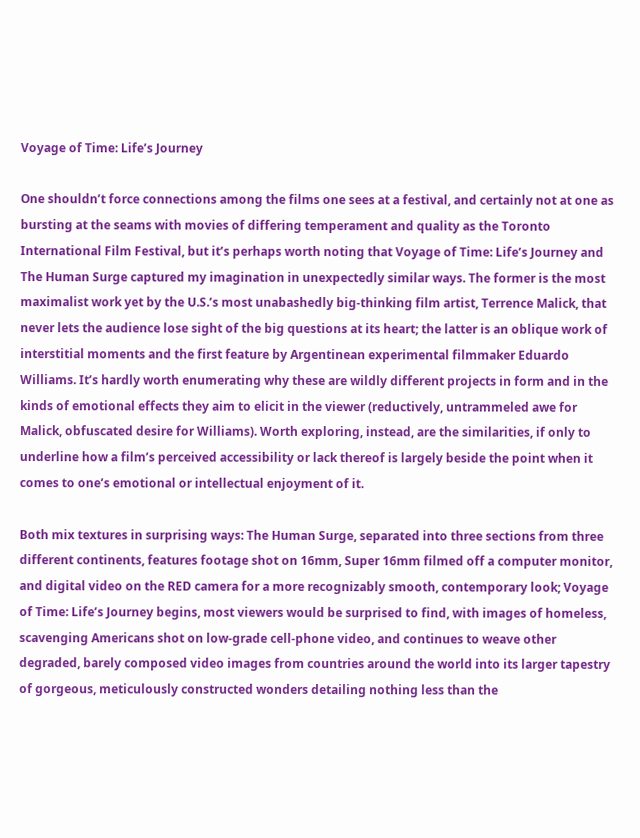Voyage of Time: Life’s Journey

One shouldn’t force connections among the films one sees at a festival, and certainly not at one as bursting at the seams with movies of differing temperament and quality as the Toronto International Film Festival, but it’s perhaps worth noting that Voyage of Time: Life’s Journey and The Human Surge captured my imagination in unexpectedly similar ways. The former is the most maximalist work yet by the U.S.’s most unabashedly big-thinking film artist, Terrence Malick, that never lets the audience lose sight of the big questions at its heart; the latter is an oblique work of interstitial moments and the first feature by Argentinean experimental filmmaker Eduardo Williams. It’s hardly worth enumerating why these are wildly different projects in form and in the kinds of emotional effects they aim to elicit in the viewer (reductively, untrammeled awe for Malick, obfuscated desire for Williams). Worth exploring, instead, are the similarities, if only to underline how a film’s perceived accessibility or lack thereof is largely beside the point when it comes to one’s emotional or intellectual enjoyment of it.

Both mix textures in surprising ways: The Human Surge, separated into three sections from three different continents, features footage shot on 16mm, Super 16mm filmed off a computer monitor, and digital video on the RED camera for a more recognizably smooth, contemporary look; Voyage of Time: Life’s Journey begins, most viewers would be surprised to find, with images of homeless, scavenging Americans shot on low-grade cell-phone video, and continues to weave other degraded, barely composed video images from countries around the world into its larger tapestry of gorgeous, meticulously constructed wonders detailing nothing less than the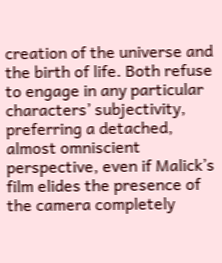creation of the universe and the birth of life. Both refuse to engage in any particular characters’ subjectivity, preferring a detached, almost omniscient perspective, even if Malick’s film elides the presence of the camera completely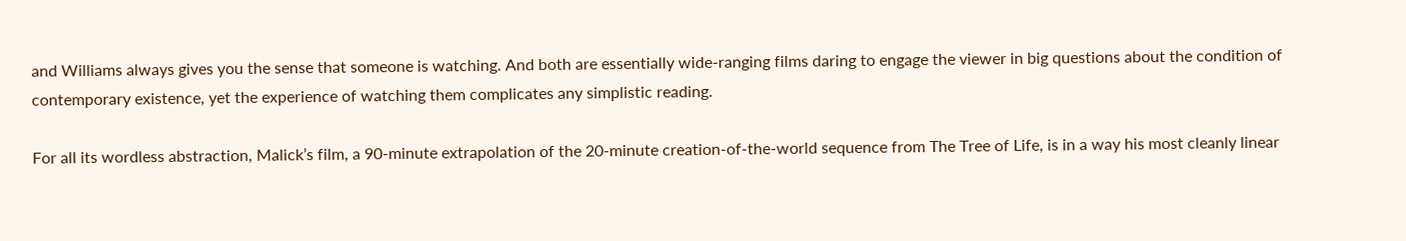and Williams always gives you the sense that someone is watching. And both are essentially wide-ranging films daring to engage the viewer in big questions about the condition of contemporary existence, yet the experience of watching them complicates any simplistic reading.

For all its wordless abstraction, Malick’s film, a 90-minute extrapolation of the 20-minute creation-of-the-world sequence from The Tree of Life, is in a way his most cleanly linear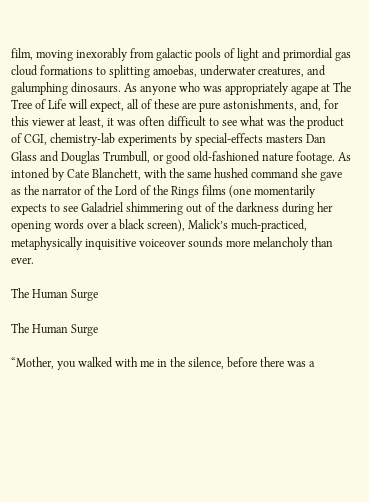film, moving inexorably from galactic pools of light and primordial gas cloud formations to splitting amoebas, underwater creatures, and galumphing dinosaurs. As anyone who was appropriately agape at The Tree of Life will expect, all of these are pure astonishments, and, for this viewer at least, it was often difficult to see what was the product of CGI, chemistry-lab experiments by special-effects masters Dan Glass and Douglas Trumbull, or good old-fashioned nature footage. As intoned by Cate Blanchett, with the same hushed command she gave as the narrator of the Lord of the Rings films (one momentarily expects to see Galadriel shimmering out of the darkness during her opening words over a black screen), Malick’s much-practiced, metaphysically inquisitive voiceover sounds more melancholy than ever.

The Human Surge

The Human Surge

“Mother, you walked with me in the silence, before there was a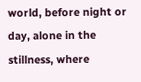world, before night or day, alone in the stillness, where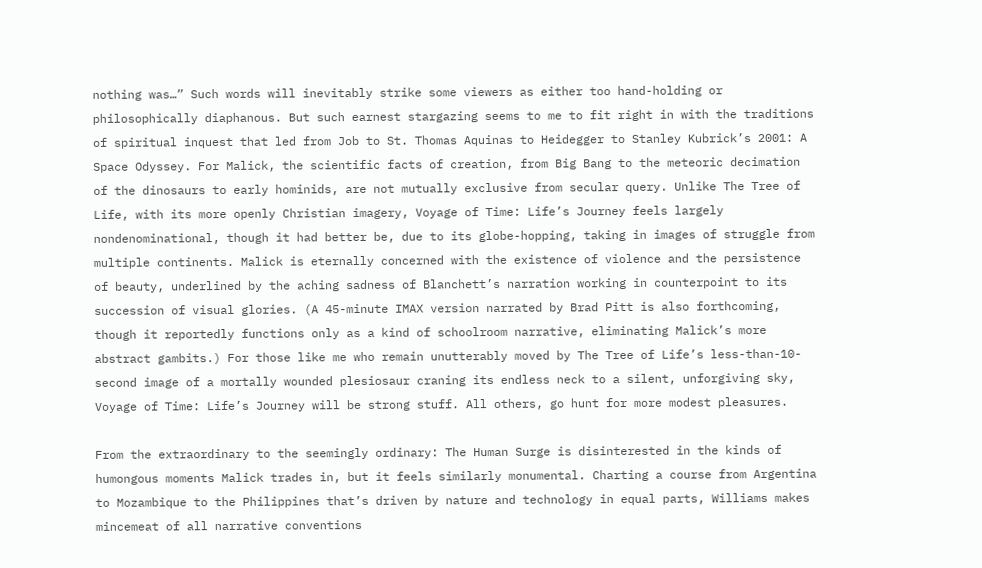nothing was…” Such words will inevitably strike some viewers as either too hand-holding or philosophically diaphanous. But such earnest stargazing seems to me to fit right in with the traditions of spiritual inquest that led from Job to St. Thomas Aquinas to Heidegger to Stanley Kubrick’s 2001: A Space Odyssey. For Malick, the scientific facts of creation, from Big Bang to the meteoric decimation of the dinosaurs to early hominids, are not mutually exclusive from secular query. Unlike The Tree of Life, with its more openly Christian imagery, Voyage of Time: Life’s Journey feels largely nondenominational, though it had better be, due to its globe-hopping, taking in images of struggle from multiple continents. Malick is eternally concerned with the existence of violence and the persistence of beauty, underlined by the aching sadness of Blanchett’s narration working in counterpoint to its succession of visual glories. (A 45-minute IMAX version narrated by Brad Pitt is also forthcoming, though it reportedly functions only as a kind of schoolroom narrative, eliminating Malick’s more abstract gambits.) For those like me who remain unutterably moved by The Tree of Life’s less-than-10-second image of a mortally wounded plesiosaur craning its endless neck to a silent, unforgiving sky, Voyage of Time: Life’s Journey will be strong stuff. All others, go hunt for more modest pleasures.

From the extraordinary to the seemingly ordinary: The Human Surge is disinterested in the kinds of humongous moments Malick trades in, but it feels similarly monumental. Charting a course from Argentina to Mozambique to the Philippines that’s driven by nature and technology in equal parts, Williams makes mincemeat of all narrative conventions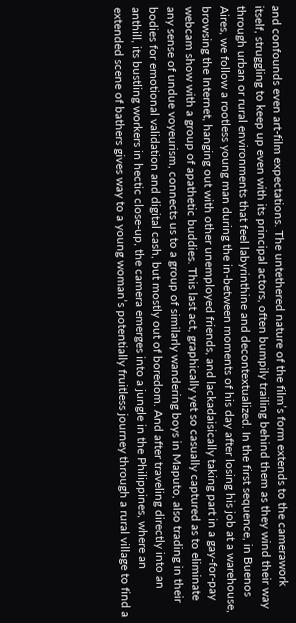and confounds even art-film expectations. The untethered nature of the film’s form extends to the camerawork itself, struggling to keep up even with its principal actors, often bumpily trailing behind them as they wind their way through urban or rural environments that feel labyrinthine and decontextualized. In the first sequence, in Buenos Aires, we follow a rootless young man during the in-between moments of his day after losing his job at a warehouse, browsing the Internet, hanging out with other unemployed friends, and lackadaisically taking part in a gay-for-pay webcam show with a group of apathetic buddies. This last act, graphically yet so casually captured as to eliminate any sense of undue voyeurism, connects us to a group of similarly wandering boys in Maputo, also trading in their bodies for emotional validation and digital cash, but mostly out of boredom. And after traveling directly into an anthill, its bustling workers in hectic close-up, the camera emerges into a jungle in the Philippines, where an extended scene of bathers gives way to a young woman’s potentially fruitless journey through a rural village to find a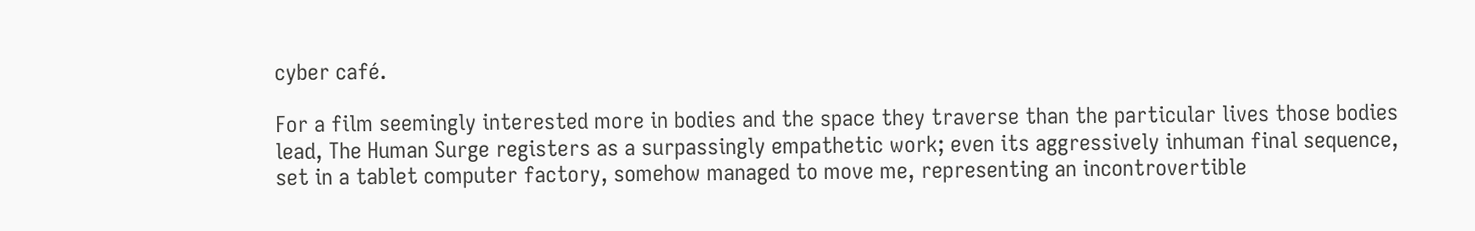cyber café.

For a film seemingly interested more in bodies and the space they traverse than the particular lives those bodies lead, The Human Surge registers as a surpassingly empathetic work; even its aggressively inhuman final sequence, set in a tablet computer factory, somehow managed to move me, representing an incontrovertible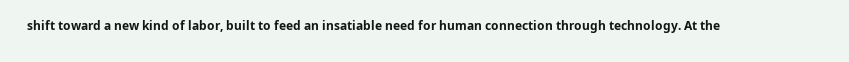shift toward a new kind of labor, built to feed an insatiable need for human connection through technology. At the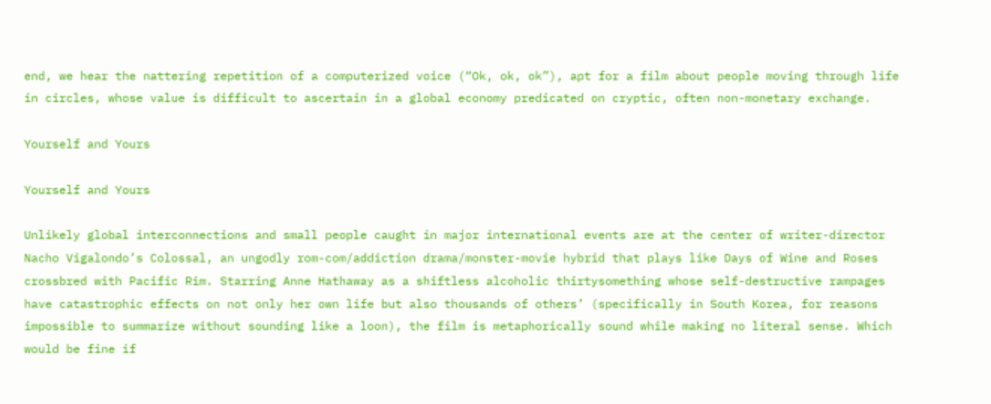end, we hear the nattering repetition of a computerized voice (“Ok, ok, ok”), apt for a film about people moving through life in circles, whose value is difficult to ascertain in a global economy predicated on cryptic, often non-monetary exchange.

Yourself and Yours

Yourself and Yours

Unlikely global interconnections and small people caught in major international events are at the center of writer-director Nacho Vigalondo’s Colossal, an ungodly rom-com/addiction drama/monster-movie hybrid that plays like Days of Wine and Roses crossbred with Pacific Rim. Starring Anne Hathaway as a shiftless alcoholic thirtysomething whose self-destructive rampages have catastrophic effects on not only her own life but also thousands of others’ (specifically in South Korea, for reasons impossible to summarize without sounding like a loon), the film is metaphorically sound while making no literal sense. Which would be fine if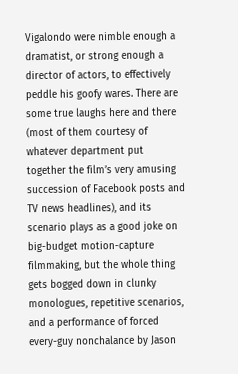Vigalondo were nimble enough a dramatist, or strong enough a director of actors, to effectively peddle his goofy wares. There are some true laughs here and there (most of them courtesy of whatever department put together the film’s very amusing succession of Facebook posts and TV news headlines), and its scenario plays as a good joke on big-budget motion-capture filmmaking, but the whole thing gets bogged down in clunky monologues, repetitive scenarios, and a performance of forced every-guy nonchalance by Jason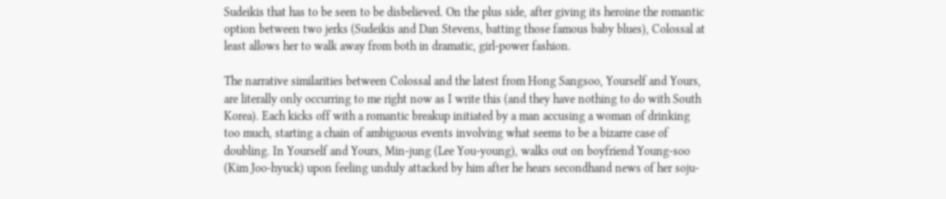Sudeikis that has to be seen to be disbelieved. On the plus side, after giving its heroine the romantic option between two jerks (Sudeikis and Dan Stevens, batting those famous baby blues), Colossal at least allows her to walk away from both in dramatic, girl-power fashion.

The narrative similarities between Colossal and the latest from Hong Sangsoo, Yourself and Yours, are literally only occurring to me right now as I write this (and they have nothing to do with South Korea). Each kicks off with a romantic breakup initiated by a man accusing a woman of drinking too much, starting a chain of ambiguous events involving what seems to be a bizarre case of doubling. In Yourself and Yours, Min-jung (Lee You-young), walks out on boyfriend Young-soo (Kim Joo-hyuck) upon feeling unduly attacked by him after he hears secondhand news of her soju-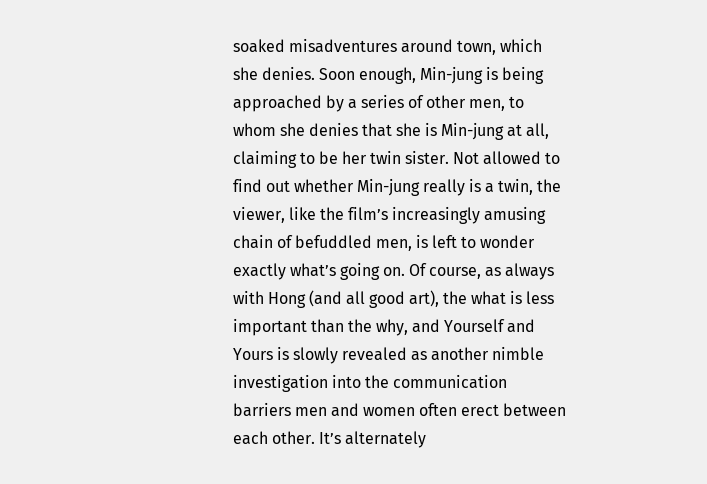soaked misadventures around town, which she denies. Soon enough, Min-jung is being approached by a series of other men, to whom she denies that she is Min-jung at all, claiming to be her twin sister. Not allowed to find out whether Min-jung really is a twin, the viewer, like the film’s increasingly amusing chain of befuddled men, is left to wonder exactly what’s going on. Of course, as always with Hong (and all good art), the what is less important than the why, and Yourself and Yours is slowly revealed as another nimble investigation into the communication barriers men and women often erect between each other. It’s alternately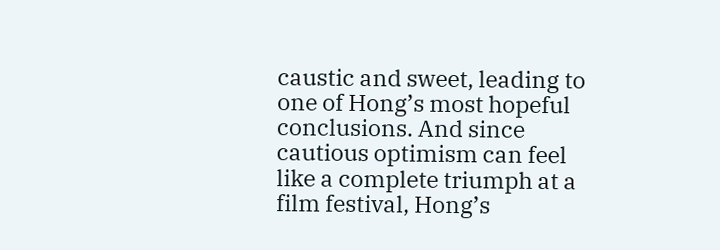caustic and sweet, leading to one of Hong’s most hopeful conclusions. And since cautious optimism can feel like a complete triumph at a film festival, Hong’s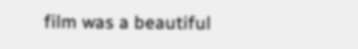film was a beautiful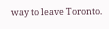way to leave Toronto.